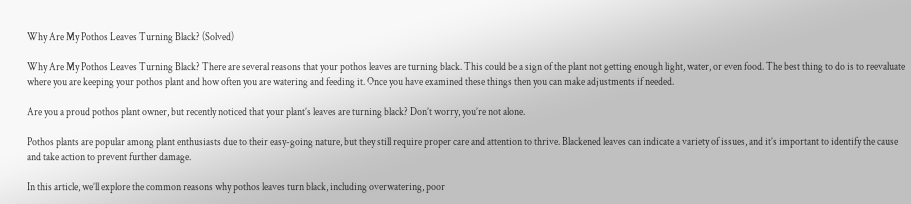Why Are My Pothos Leaves Turning Black? (Solved)

Why Are My Pothos Leaves Turning Black? There are several reasons that your pothos leaves are turning black. This could be a sign of the plant not getting enough light, water, or even food. The best thing to do is to reevaluate where you are keeping your pothos plant and how often you are watering and feeding it. Once you have examined these things then you can make adjustments if needed.

Are you a proud pothos plant owner, but recently noticed that your plant’s leaves are turning black? Don’t worry, you’re not alone.

Pothos plants are popular among plant enthusiasts due to their easy-going nature, but they still require proper care and attention to thrive. Blackened leaves can indicate a variety of issues, and it’s important to identify the cause and take action to prevent further damage.

In this article, we’ll explore the common reasons why pothos leaves turn black, including overwatering, poor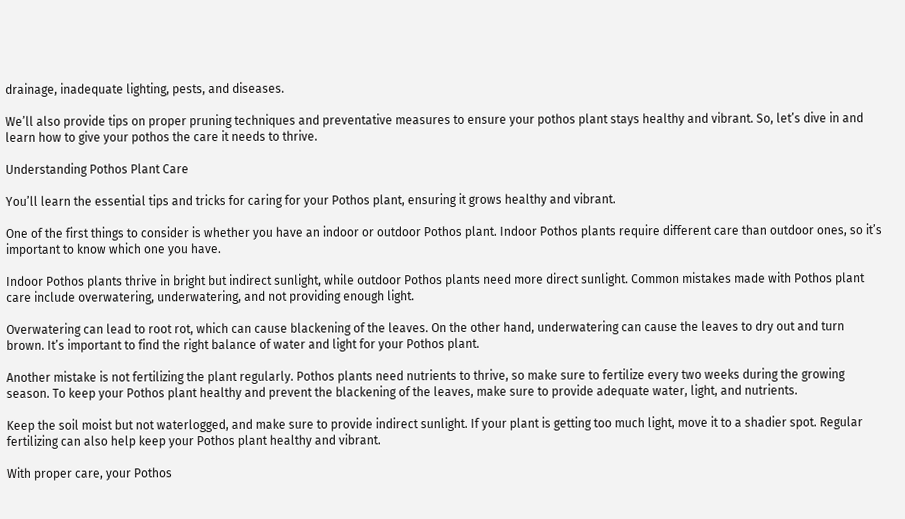drainage, inadequate lighting, pests, and diseases.

We’ll also provide tips on proper pruning techniques and preventative measures to ensure your pothos plant stays healthy and vibrant. So, let’s dive in and learn how to give your pothos the care it needs to thrive.

Understanding Pothos Plant Care

You’ll learn the essential tips and tricks for caring for your Pothos plant, ensuring it grows healthy and vibrant.

One of the first things to consider is whether you have an indoor or outdoor Pothos plant. Indoor Pothos plants require different care than outdoor ones, so it’s important to know which one you have.

Indoor Pothos plants thrive in bright but indirect sunlight, while outdoor Pothos plants need more direct sunlight. Common mistakes made with Pothos plant care include overwatering, underwatering, and not providing enough light.

Overwatering can lead to root rot, which can cause blackening of the leaves. On the other hand, underwatering can cause the leaves to dry out and turn brown. It’s important to find the right balance of water and light for your Pothos plant.

Another mistake is not fertilizing the plant regularly. Pothos plants need nutrients to thrive, so make sure to fertilize every two weeks during the growing season. To keep your Pothos plant healthy and prevent the blackening of the leaves, make sure to provide adequate water, light, and nutrients.

Keep the soil moist but not waterlogged, and make sure to provide indirect sunlight. If your plant is getting too much light, move it to a shadier spot. Regular fertilizing can also help keep your Pothos plant healthy and vibrant.

With proper care, your Pothos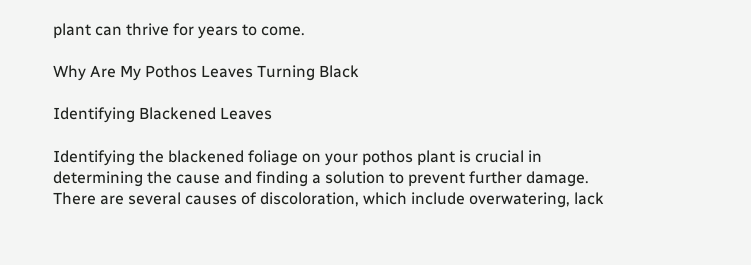plant can thrive for years to come.

Why Are My Pothos Leaves Turning Black

Identifying Blackened Leaves

Identifying the blackened foliage on your pothos plant is crucial in determining the cause and finding a solution to prevent further damage. There are several causes of discoloration, which include overwatering, lack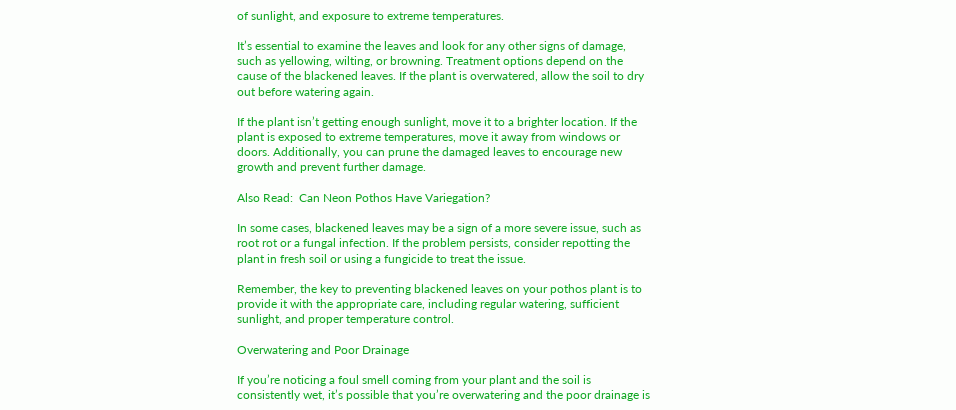of sunlight, and exposure to extreme temperatures.

It’s essential to examine the leaves and look for any other signs of damage, such as yellowing, wilting, or browning. Treatment options depend on the cause of the blackened leaves. If the plant is overwatered, allow the soil to dry out before watering again.

If the plant isn’t getting enough sunlight, move it to a brighter location. If the plant is exposed to extreme temperatures, move it away from windows or doors. Additionally, you can prune the damaged leaves to encourage new growth and prevent further damage.

Also Read:  Can Neon Pothos Have Variegation?

In some cases, blackened leaves may be a sign of a more severe issue, such as root rot or a fungal infection. If the problem persists, consider repotting the plant in fresh soil or using a fungicide to treat the issue.

Remember, the key to preventing blackened leaves on your pothos plant is to provide it with the appropriate care, including regular watering, sufficient sunlight, and proper temperature control.

Overwatering and Poor Drainage

If you’re noticing a foul smell coming from your plant and the soil is consistently wet, it’s possible that you’re overwatering and the poor drainage is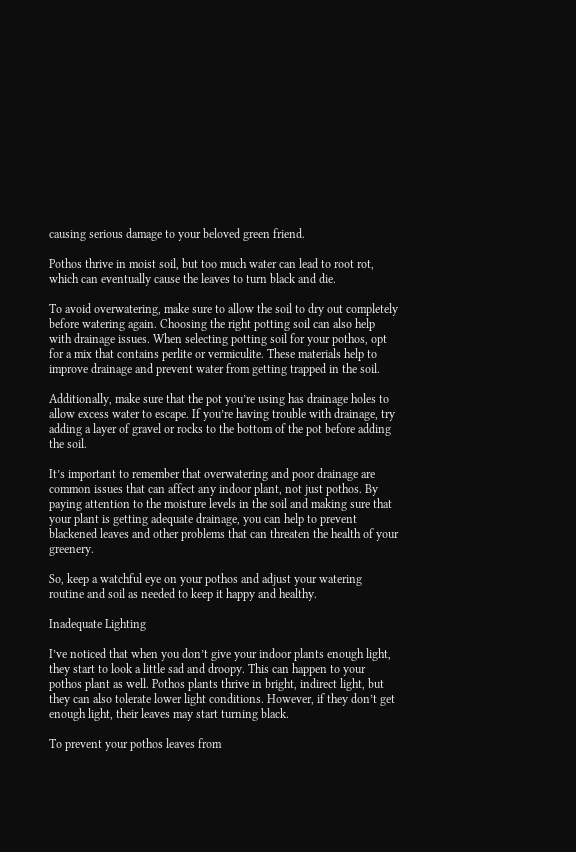causing serious damage to your beloved green friend.

Pothos thrive in moist soil, but too much water can lead to root rot, which can eventually cause the leaves to turn black and die.

To avoid overwatering, make sure to allow the soil to dry out completely before watering again. Choosing the right potting soil can also help with drainage issues. When selecting potting soil for your pothos, opt for a mix that contains perlite or vermiculite. These materials help to improve drainage and prevent water from getting trapped in the soil.

Additionally, make sure that the pot you’re using has drainage holes to allow excess water to escape. If you’re having trouble with drainage, try adding a layer of gravel or rocks to the bottom of the pot before adding the soil.

It’s important to remember that overwatering and poor drainage are common issues that can affect any indoor plant, not just pothos. By paying attention to the moisture levels in the soil and making sure that your plant is getting adequate drainage, you can help to prevent blackened leaves and other problems that can threaten the health of your greenery.

So, keep a watchful eye on your pothos and adjust your watering routine and soil as needed to keep it happy and healthy.

Inadequate Lighting

I’ve noticed that when you don’t give your indoor plants enough light, they start to look a little sad and droopy. This can happen to your pothos plant as well. Pothos plants thrive in bright, indirect light, but they can also tolerate lower light conditions. However, if they don’t get enough light, their leaves may start turning black.

To prevent your pothos leaves from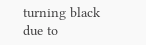turning black due to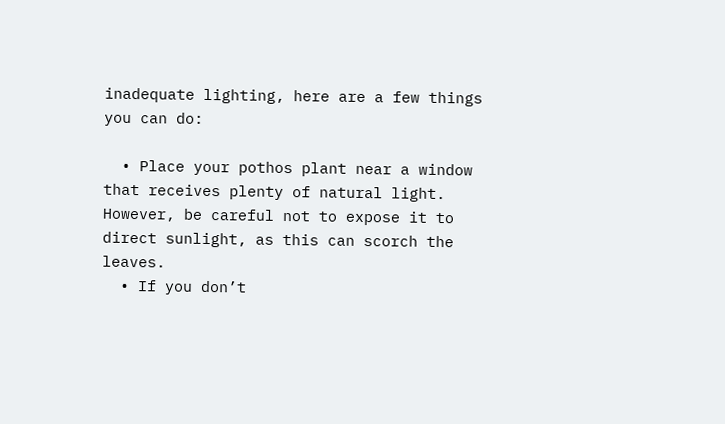inadequate lighting, here are a few things you can do:

  • Place your pothos plant near a window that receives plenty of natural light. However, be careful not to expose it to direct sunlight, as this can scorch the leaves.
  • If you don’t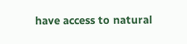have access to natural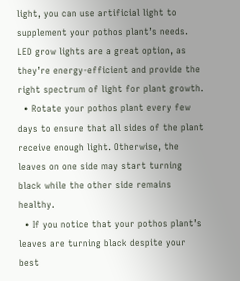light, you can use artificial light to supplement your pothos plant’s needs. LED grow lights are a great option, as they’re energy-efficient and provide the right spectrum of light for plant growth.
  • Rotate your pothos plant every few days to ensure that all sides of the plant receive enough light. Otherwise, the leaves on one side may start turning black while the other side remains healthy.
  • If you notice that your pothos plant’s leaves are turning black despite your best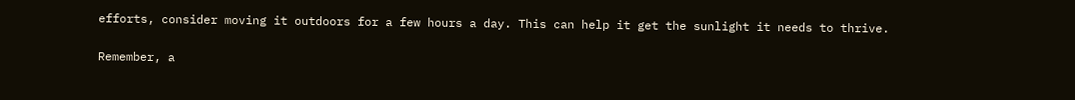efforts, consider moving it outdoors for a few hours a day. This can help it get the sunlight it needs to thrive.

Remember, a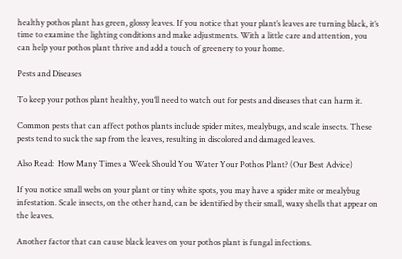healthy pothos plant has green, glossy leaves. If you notice that your plant’s leaves are turning black, it’s time to examine the lighting conditions and make adjustments. With a little care and attention, you can help your pothos plant thrive and add a touch of greenery to your home.

Pests and Diseases

To keep your pothos plant healthy, you’ll need to watch out for pests and diseases that can harm it.

Common pests that can affect pothos plants include spider mites, mealybugs, and scale insects. These pests tend to suck the sap from the leaves, resulting in discolored and damaged leaves.

Also Read:  How Many Times a Week Should You Water Your Pothos Plant? (Our Best Advice)

If you notice small webs on your plant or tiny white spots, you may have a spider mite or mealybug infestation. Scale insects, on the other hand, can be identified by their small, waxy shells that appear on the leaves.

Another factor that can cause black leaves on your pothos plant is fungal infections.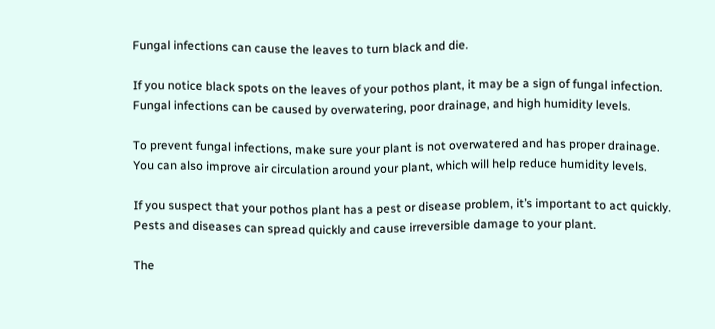Fungal infections can cause the leaves to turn black and die.

If you notice black spots on the leaves of your pothos plant, it may be a sign of fungal infection. Fungal infections can be caused by overwatering, poor drainage, and high humidity levels.

To prevent fungal infections, make sure your plant is not overwatered and has proper drainage. You can also improve air circulation around your plant, which will help reduce humidity levels.

If you suspect that your pothos plant has a pest or disease problem, it’s important to act quickly. Pests and diseases can spread quickly and cause irreversible damage to your plant.

The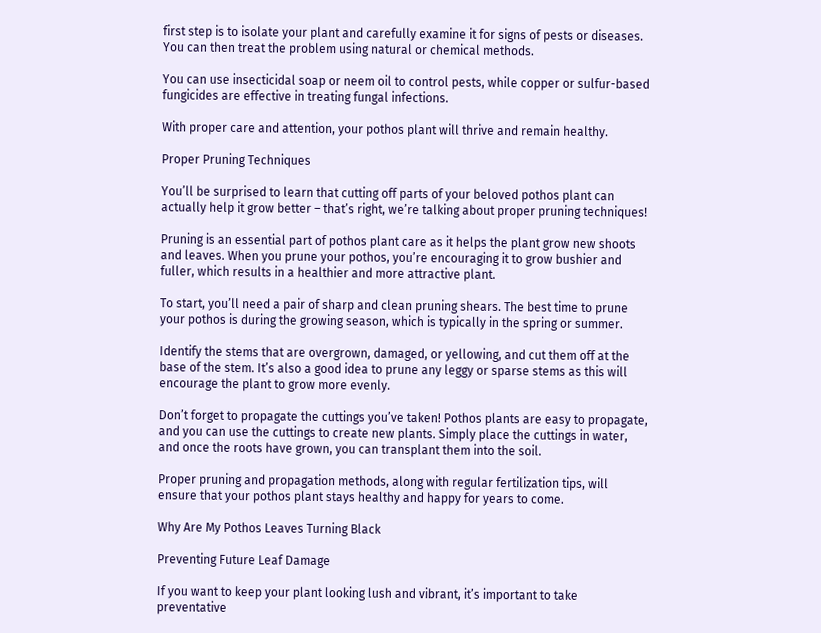first step is to isolate your plant and carefully examine it for signs of pests or diseases. You can then treat the problem using natural or chemical methods.

You can use insecticidal soap or neem oil to control pests, while copper or sulfur-based fungicides are effective in treating fungal infections.

With proper care and attention, your pothos plant will thrive and remain healthy.

Proper Pruning Techniques

You’ll be surprised to learn that cutting off parts of your beloved pothos plant can actually help it grow better – that’s right, we’re talking about proper pruning techniques!

Pruning is an essential part of pothos plant care as it helps the plant grow new shoots and leaves. When you prune your pothos, you’re encouraging it to grow bushier and fuller, which results in a healthier and more attractive plant.

To start, you’ll need a pair of sharp and clean pruning shears. The best time to prune your pothos is during the growing season, which is typically in the spring or summer.

Identify the stems that are overgrown, damaged, or yellowing, and cut them off at the base of the stem. It’s also a good idea to prune any leggy or sparse stems as this will encourage the plant to grow more evenly.

Don’t forget to propagate the cuttings you’ve taken! Pothos plants are easy to propagate, and you can use the cuttings to create new plants. Simply place the cuttings in water, and once the roots have grown, you can transplant them into the soil.

Proper pruning and propagation methods, along with regular fertilization tips, will ensure that your pothos plant stays healthy and happy for years to come.

Why Are My Pothos Leaves Turning Black

Preventing Future Leaf Damage

If you want to keep your plant looking lush and vibrant, it’s important to take preventative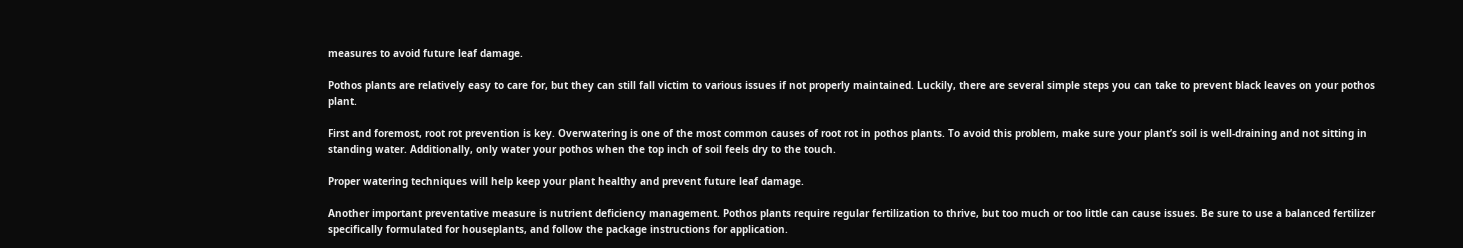measures to avoid future leaf damage.

Pothos plants are relatively easy to care for, but they can still fall victim to various issues if not properly maintained. Luckily, there are several simple steps you can take to prevent black leaves on your pothos plant.

First and foremost, root rot prevention is key. Overwatering is one of the most common causes of root rot in pothos plants. To avoid this problem, make sure your plant’s soil is well-draining and not sitting in standing water. Additionally, only water your pothos when the top inch of soil feels dry to the touch.

Proper watering techniques will help keep your plant healthy and prevent future leaf damage.

Another important preventative measure is nutrient deficiency management. Pothos plants require regular fertilization to thrive, but too much or too little can cause issues. Be sure to use a balanced fertilizer specifically formulated for houseplants, and follow the package instructions for application.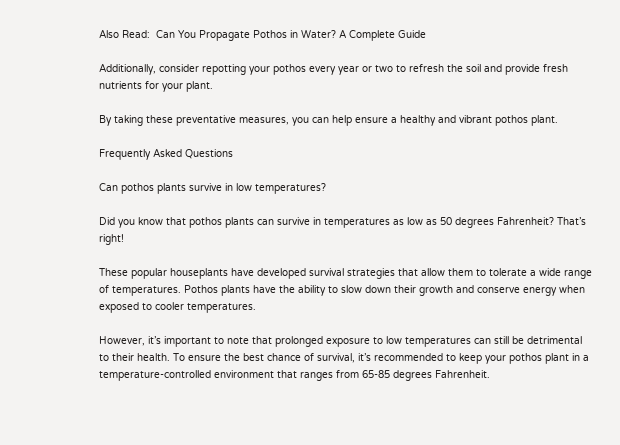Also Read:  Can You Propagate Pothos in Water? A Complete Guide

Additionally, consider repotting your pothos every year or two to refresh the soil and provide fresh nutrients for your plant.

By taking these preventative measures, you can help ensure a healthy and vibrant pothos plant.

Frequently Asked Questions

Can pothos plants survive in low temperatures?

Did you know that pothos plants can survive in temperatures as low as 50 degrees Fahrenheit? That’s right!

These popular houseplants have developed survival strategies that allow them to tolerate a wide range of temperatures. Pothos plants have the ability to slow down their growth and conserve energy when exposed to cooler temperatures.

However, it’s important to note that prolonged exposure to low temperatures can still be detrimental to their health. To ensure the best chance of survival, it’s recommended to keep your pothos plant in a temperature-controlled environment that ranges from 65-85 degrees Fahrenheit.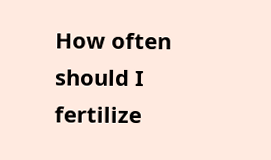How often should I fertilize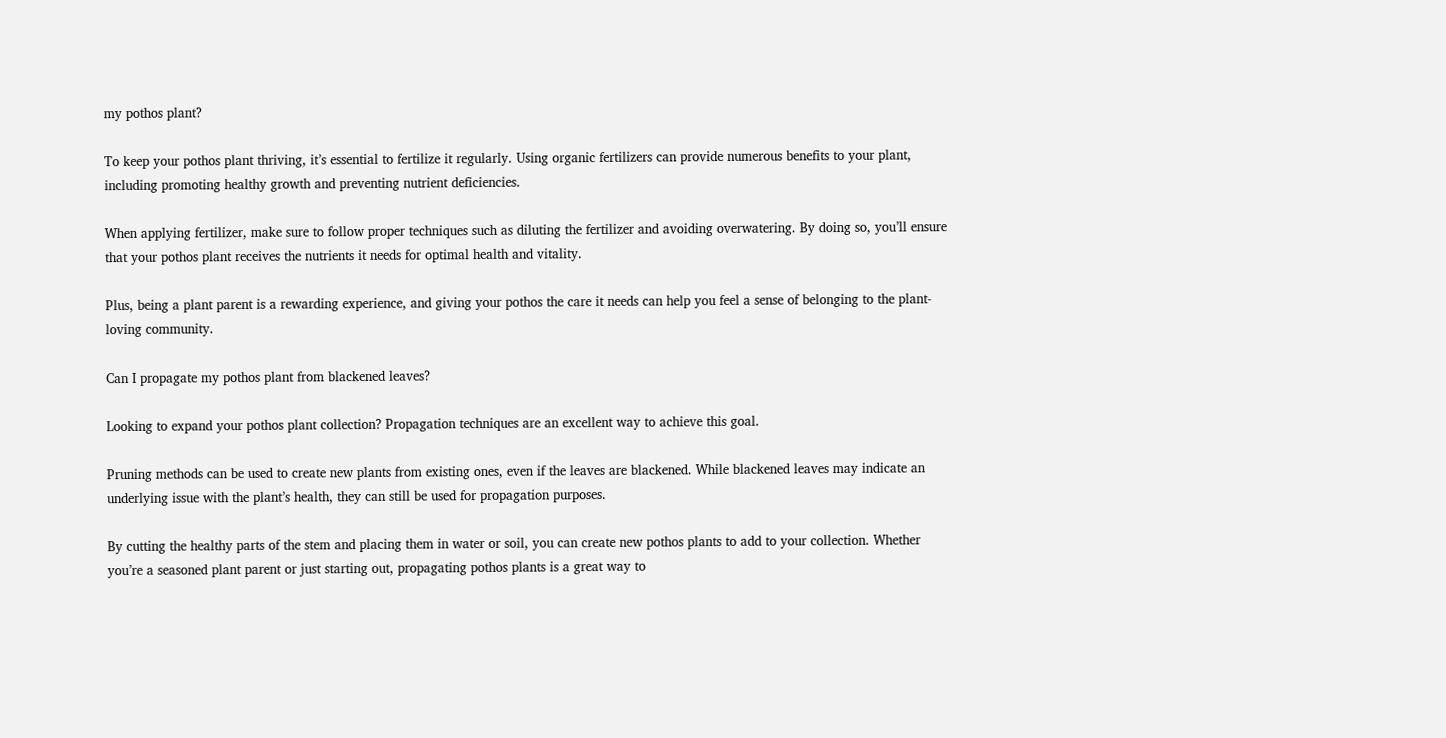my pothos plant?

To keep your pothos plant thriving, it’s essential to fertilize it regularly. Using organic fertilizers can provide numerous benefits to your plant, including promoting healthy growth and preventing nutrient deficiencies.

When applying fertilizer, make sure to follow proper techniques such as diluting the fertilizer and avoiding overwatering. By doing so, you’ll ensure that your pothos plant receives the nutrients it needs for optimal health and vitality.

Plus, being a plant parent is a rewarding experience, and giving your pothos the care it needs can help you feel a sense of belonging to the plant-loving community.

Can I propagate my pothos plant from blackened leaves?

Looking to expand your pothos plant collection? Propagation techniques are an excellent way to achieve this goal.

Pruning methods can be used to create new plants from existing ones, even if the leaves are blackened. While blackened leaves may indicate an underlying issue with the plant’s health, they can still be used for propagation purposes.

By cutting the healthy parts of the stem and placing them in water or soil, you can create new pothos plants to add to your collection. Whether you’re a seasoned plant parent or just starting out, propagating pothos plants is a great way to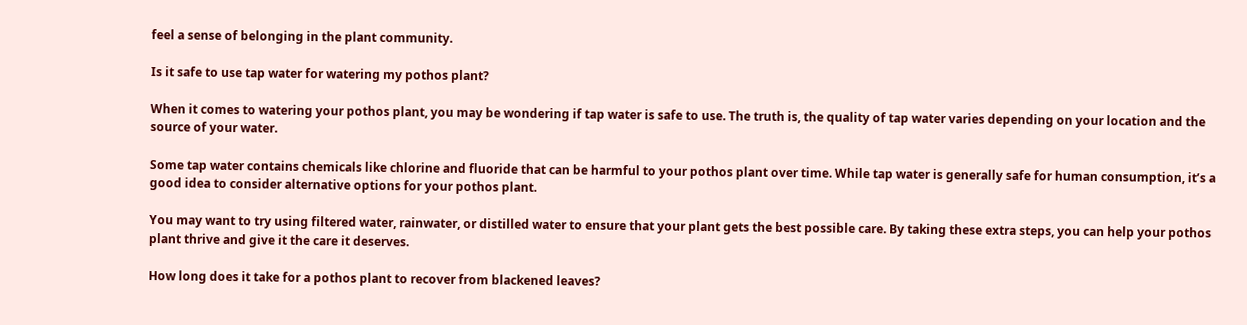feel a sense of belonging in the plant community.

Is it safe to use tap water for watering my pothos plant?

When it comes to watering your pothos plant, you may be wondering if tap water is safe to use. The truth is, the quality of tap water varies depending on your location and the source of your water.

Some tap water contains chemicals like chlorine and fluoride that can be harmful to your pothos plant over time. While tap water is generally safe for human consumption, it’s a good idea to consider alternative options for your pothos plant.

You may want to try using filtered water, rainwater, or distilled water to ensure that your plant gets the best possible care. By taking these extra steps, you can help your pothos plant thrive and give it the care it deserves.

How long does it take for a pothos plant to recover from blackened leaves?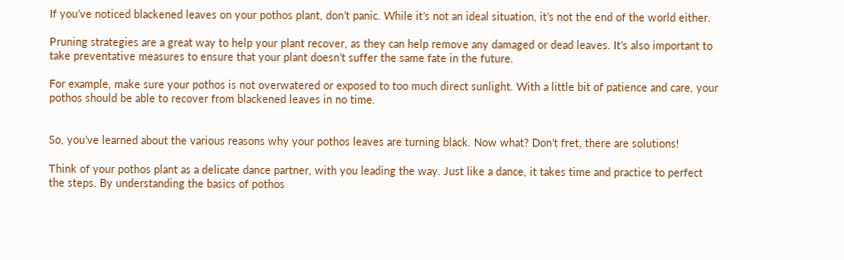If you’ve noticed blackened leaves on your pothos plant, don’t panic. While it’s not an ideal situation, it’s not the end of the world either.

Pruning strategies are a great way to help your plant recover, as they can help remove any damaged or dead leaves. It’s also important to take preventative measures to ensure that your plant doesn’t suffer the same fate in the future.

For example, make sure your pothos is not overwatered or exposed to too much direct sunlight. With a little bit of patience and care, your pothos should be able to recover from blackened leaves in no time.


So, you’ve learned about the various reasons why your pothos leaves are turning black. Now what? Don’t fret, there are solutions!

Think of your pothos plant as a delicate dance partner, with you leading the way. Just like a dance, it takes time and practice to perfect the steps. By understanding the basics of pothos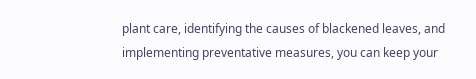plant care, identifying the causes of blackened leaves, and implementing preventative measures, you can keep your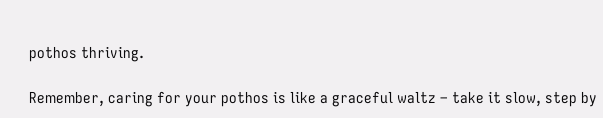pothos thriving.

Remember, caring for your pothos is like a graceful waltz – take it slow, step by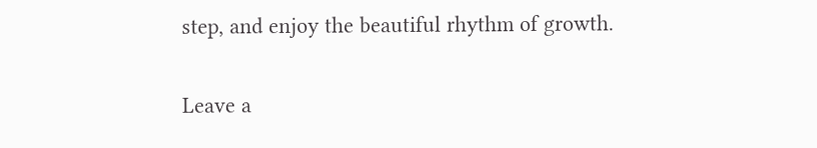step, and enjoy the beautiful rhythm of growth.

Leave a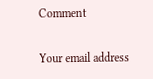Comment

Your email address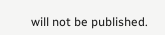will not be published.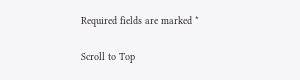Required fields are marked *

Scroll to Top